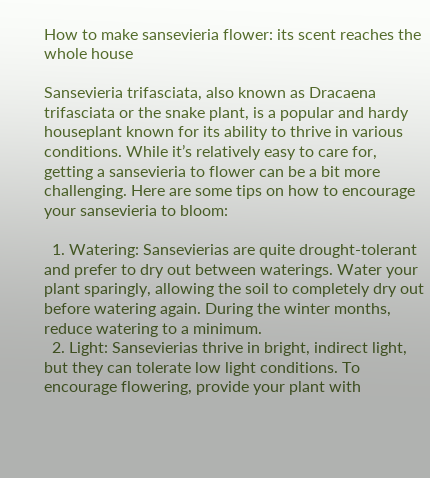How to make sansevieria flower: its scent reaches the whole house

Sansevieria trifasciata, also known as Dracaena trifasciata or the snake plant, is a popular and hardy houseplant known for its ability to thrive in various conditions. While it’s relatively easy to care for, getting a sansevieria to flower can be a bit more challenging. Here are some tips on how to encourage your sansevieria to bloom:

  1. Watering: Sansevierias are quite drought-tolerant and prefer to dry out between waterings. Water your plant sparingly, allowing the soil to completely dry out before watering again. During the winter months, reduce watering to a minimum.
  2. Light: Sansevierias thrive in bright, indirect light, but they can tolerate low light conditions. To encourage flowering, provide your plant with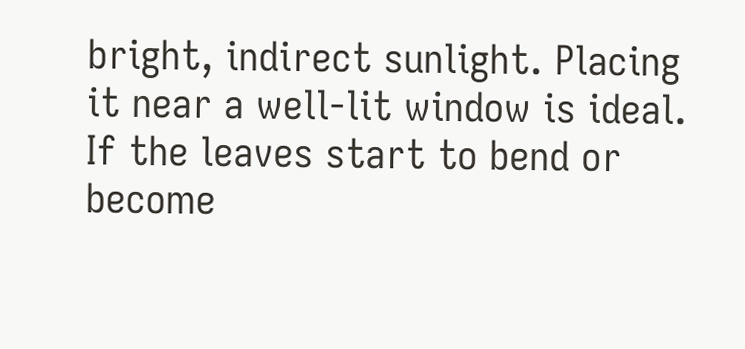bright, indirect sunlight. Placing it near a well-lit window is ideal. If the leaves start to bend or become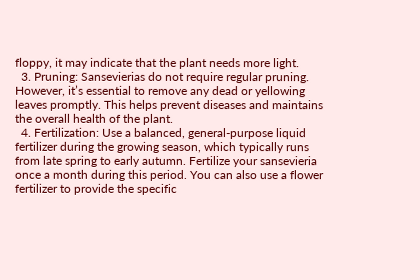floppy, it may indicate that the plant needs more light.
  3. Pruning: Sansevierias do not require regular pruning. However, it’s essential to remove any dead or yellowing leaves promptly. This helps prevent diseases and maintains the overall health of the plant.
  4. Fertilization: Use a balanced, general-purpose liquid fertilizer during the growing season, which typically runs from late spring to early autumn. Fertilize your sansevieria once a month during this period. You can also use a flower fertilizer to provide the specific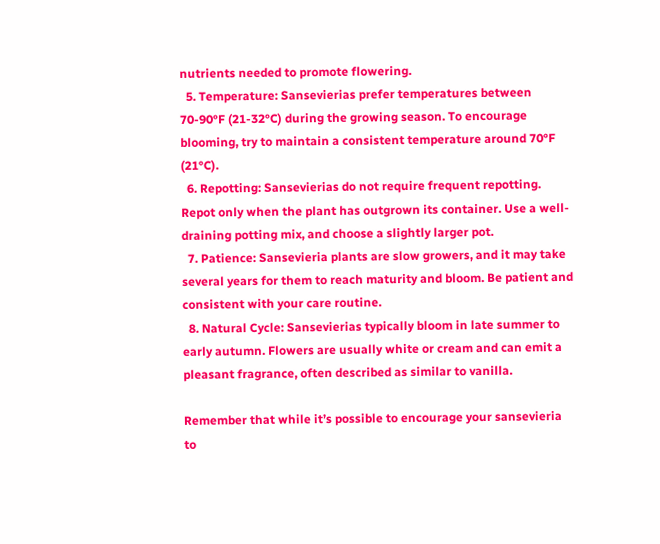nutrients needed to promote flowering.
  5. Temperature: Sansevierias prefer temperatures between 70-90°F (21-32°C) during the growing season. To encourage blooming, try to maintain a consistent temperature around 70°F (21°C).
  6. Repotting: Sansevierias do not require frequent repotting. Repot only when the plant has outgrown its container. Use a well-draining potting mix, and choose a slightly larger pot.
  7. Patience: Sansevieria plants are slow growers, and it may take several years for them to reach maturity and bloom. Be patient and consistent with your care routine.
  8. Natural Cycle: Sansevierias typically bloom in late summer to early autumn. Flowers are usually white or cream and can emit a pleasant fragrance, often described as similar to vanilla.

Remember that while it’s possible to encourage your sansevieria to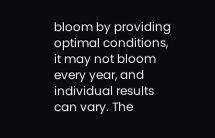bloom by providing optimal conditions, it may not bloom every year, and individual results can vary. The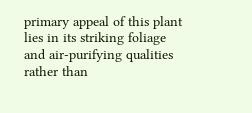primary appeal of this plant lies in its striking foliage and air-purifying qualities rather than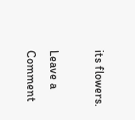its flowers.

Leave a Comment